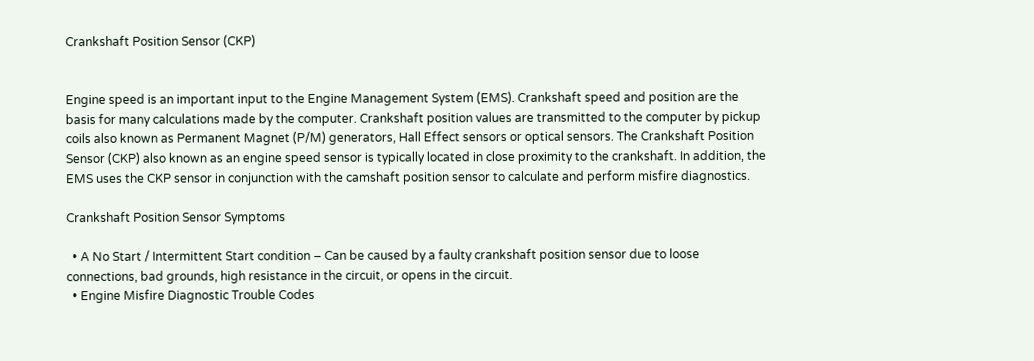Crankshaft Position Sensor (CKP)


Engine speed is an important input to the Engine Management System (EMS). Crankshaft speed and position are the basis for many calculations made by the computer. Crankshaft position values are transmitted to the computer by pickup coils also known as Permanent Magnet (P/M) generators, Hall Effect sensors or optical sensors. The Crankshaft Position Sensor (CKP) also known as an engine speed sensor is typically located in close proximity to the crankshaft. In addition, the EMS uses the CKP sensor in conjunction with the camshaft position sensor to calculate and perform misfire diagnostics.

Crankshaft Position Sensor Symptoms

  • A No Start / Intermittent Start condition – Can be caused by a faulty crankshaft position sensor due to loose connections, bad grounds, high resistance in the circuit, or opens in the circuit.
  • Engine Misfire Diagnostic Trouble Codes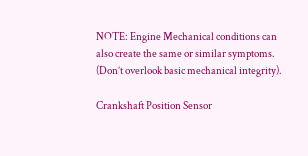NOTE: Engine Mechanical conditions can also create the same or similar symptoms. (Don’t overlook basic mechanical integrity).

Crankshaft Position Sensor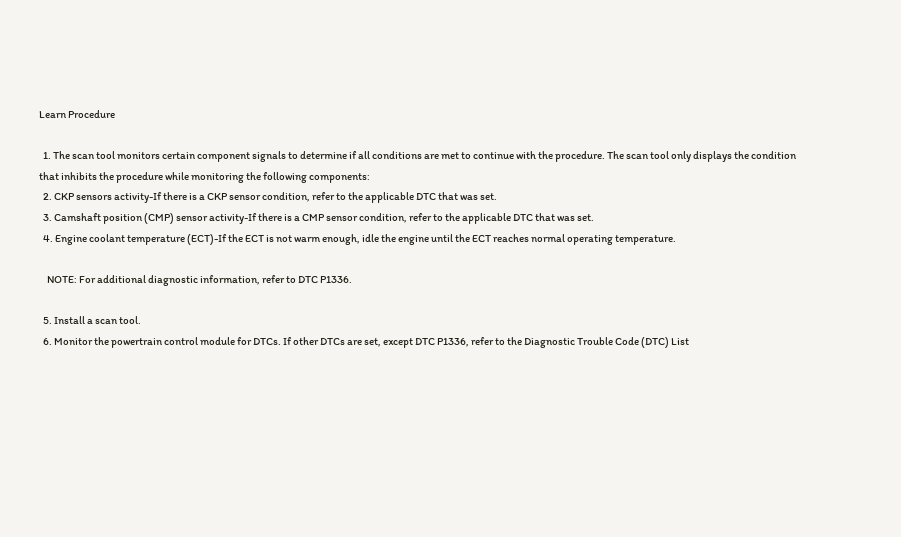Learn Procedure

  1. The scan tool monitors certain component signals to determine if all conditions are met to continue with the procedure. The scan tool only displays the condition that inhibits the procedure while monitoring the following components:
  2. CKP sensors activity-If there is a CKP sensor condition, refer to the applicable DTC that was set.
  3. Camshaft position (CMP) sensor activity-If there is a CMP sensor condition, refer to the applicable DTC that was set.
  4. Engine coolant temperature (ECT)-If the ECT is not warm enough, idle the engine until the ECT reaches normal operating temperature.

    NOTE: For additional diagnostic information, refer to DTC P1336.

  5. Install a scan tool.
  6. Monitor the powertrain control module for DTCs. If other DTCs are set, except DTC P1336, refer to the Diagnostic Trouble Code (DTC) List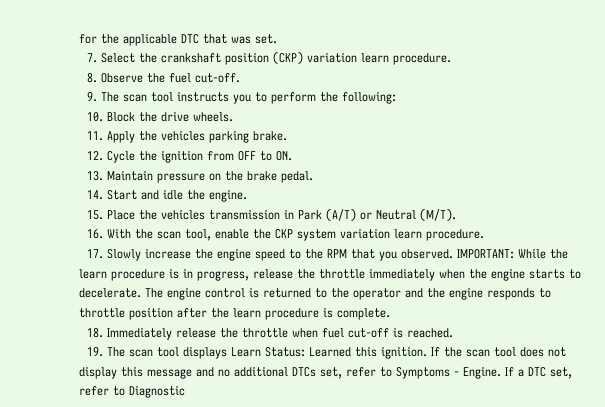for the applicable DTC that was set.
  7. Select the crankshaft position (CKP) variation learn procedure.
  8. Observe the fuel cut-off.
  9. The scan tool instructs you to perform the following:
  10. Block the drive wheels.
  11. Apply the vehicles parking brake.
  12. Cycle the ignition from OFF to ON.
  13. Maintain pressure on the brake pedal.
  14. Start and idle the engine.
  15. Place the vehicles transmission in Park (A/T) or Neutral (M/T).
  16. With the scan tool, enable the CKP system variation learn procedure.
  17. Slowly increase the engine speed to the RPM that you observed. IMPORTANT: While the learn procedure is in progress, release the throttle immediately when the engine starts to decelerate. The engine control is returned to the operator and the engine responds to throttle position after the learn procedure is complete.
  18. Immediately release the throttle when fuel cut-off is reached.
  19. The scan tool displays Learn Status: Learned this ignition. If the scan tool does not display this message and no additional DTCs set, refer to Symptoms - Engine. If a DTC set, refer to Diagnostic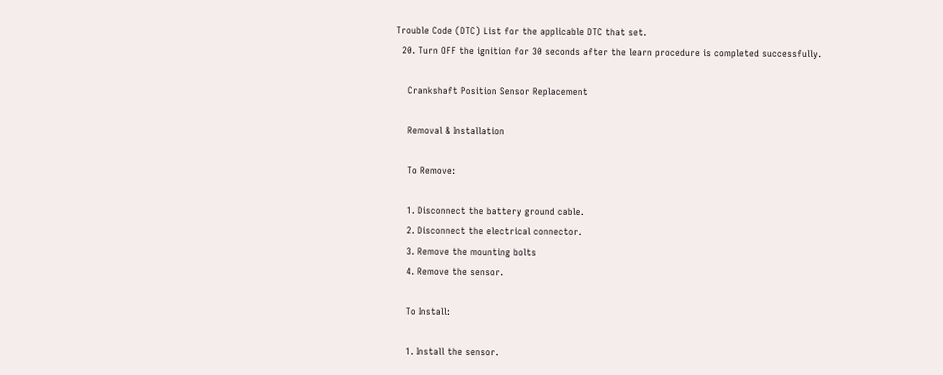Trouble Code (DTC) List for the applicable DTC that set.
  20. Turn OFF the ignition for 30 seconds after the learn procedure is completed successfully.

    Crankshaft Position Sensor Replacement

    Removal & Installation

    To Remove:

    1. Disconnect the battery ground cable.
    2. Disconnect the electrical connector.
    3. Remove the mounting bolts
    4. Remove the sensor.

    To Install:

    1. Install the sensor.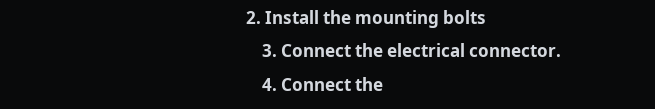2. Install the mounting bolts
    3. Connect the electrical connector.
    4. Connect the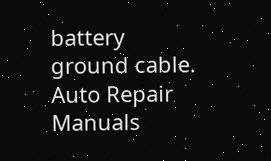battery ground cable.
Auto Repair Manuals